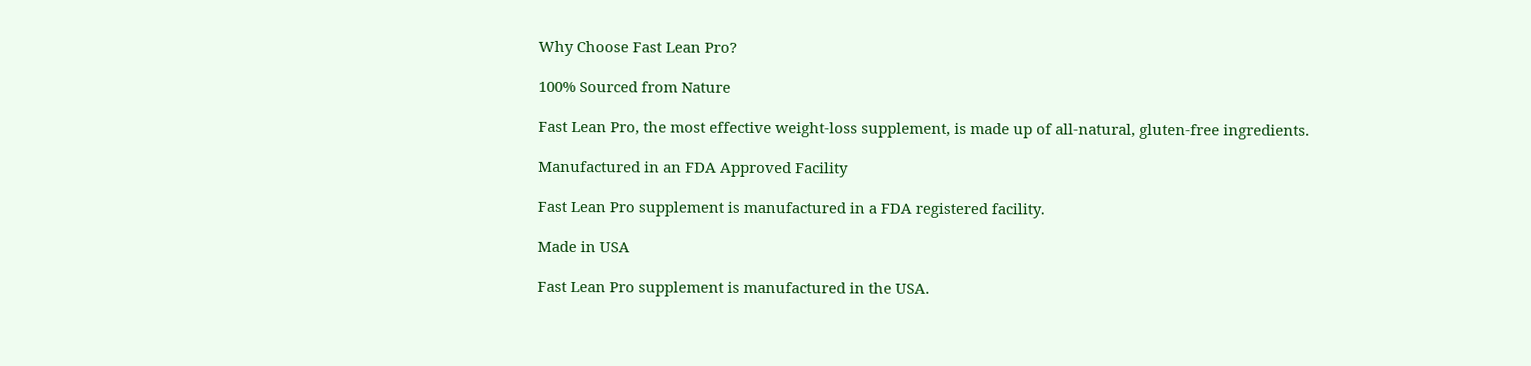Why Choose Fast Lean Pro?

100% Sourced from Nature

Fast Lean Pro, the most effective weight-loss supplement, is made up of all-natural, gluten-free ingredients.

Manufactured in an FDA Approved Facility

Fast Lean Pro supplement is manufactured in a FDA registered facility.

Made in USA

Fast Lean Pro supplement is manufactured in the USA.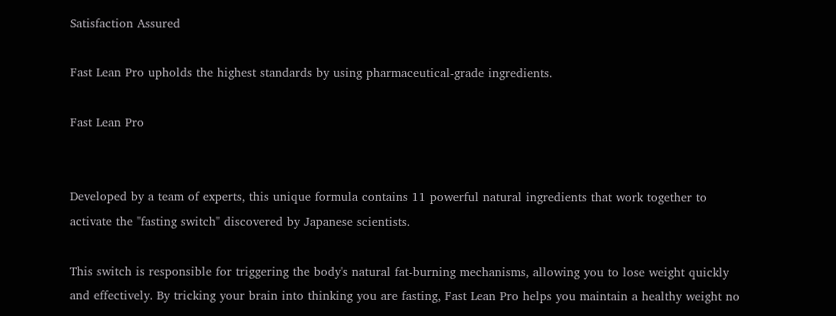Satisfaction Assured

Fast Lean Pro upholds the highest standards by using pharmaceutical-grade ingredients.

Fast Lean Pro


Developed by a team of experts, this unique formula contains 11 powerful natural ingredients that work together to activate the "fasting switch" discovered by Japanese scientists.

This switch is responsible for triggering the body's natural fat-burning mechanisms, allowing you to lose weight quickly and effectively. By tricking your brain into thinking you are fasting, Fast Lean Pro helps you maintain a healthy weight no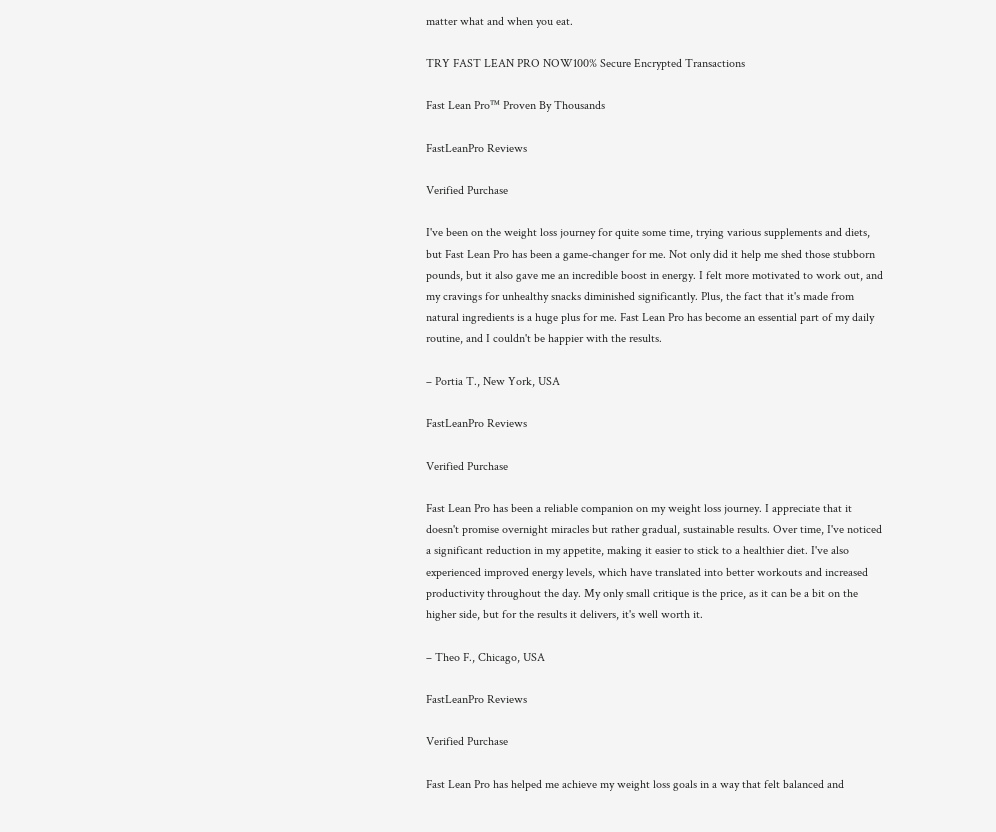matter what and when you eat.

TRY FAST LEAN PRO NOW100% Secure Encrypted Transactions

Fast Lean Pro™ Proven By Thousands

FastLeanPro Reviews

Verified Purchase

I've been on the weight loss journey for quite some time, trying various supplements and diets, but Fast Lean Pro has been a game-changer for me. Not only did it help me shed those stubborn pounds, but it also gave me an incredible boost in energy. I felt more motivated to work out, and my cravings for unhealthy snacks diminished significantly. Plus, the fact that it's made from natural ingredients is a huge plus for me. Fast Lean Pro has become an essential part of my daily routine, and I couldn't be happier with the results.

– Portia T., New York, USA

FastLeanPro Reviews

Verified Purchase

Fast Lean Pro has been a reliable companion on my weight loss journey. I appreciate that it doesn't promise overnight miracles but rather gradual, sustainable results. Over time, I've noticed a significant reduction in my appetite, making it easier to stick to a healthier diet. I've also experienced improved energy levels, which have translated into better workouts and increased productivity throughout the day. My only small critique is the price, as it can be a bit on the higher side, but for the results it delivers, it's well worth it.

– Theo F., Chicago, USA

FastLeanPro Reviews

Verified Purchase

Fast Lean Pro has helped me achieve my weight loss goals in a way that felt balanced and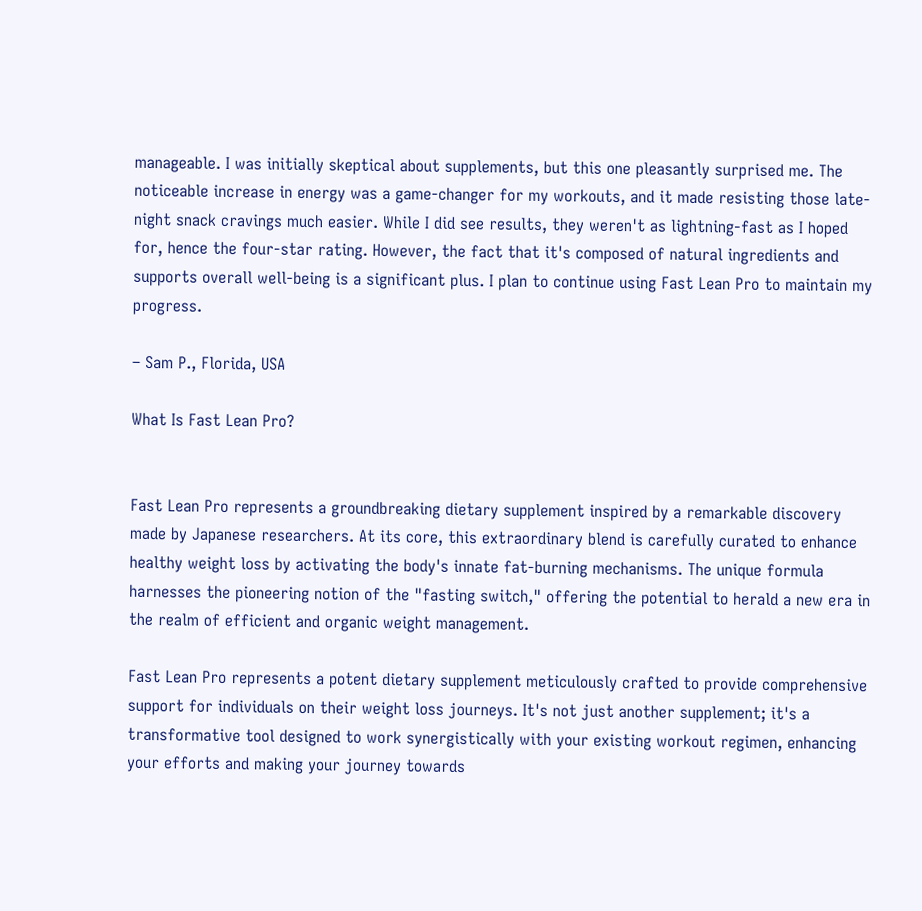manageable. I was initially skeptical about supplements, but this one pleasantly surprised me. The noticeable increase in energy was a game-changer for my workouts, and it made resisting those late-night snack cravings much easier. While I did see results, they weren't as lightning-fast as I hoped for, hence the four-star rating. However, the fact that it's composed of natural ingredients and supports overall well-being is a significant plus. I plan to continue using Fast Lean Pro to maintain my progress.

– Sam P., Florida, USA

What Is Fast Lean Pro?


Fast Lean Pro represents a groundbreaking dietary supplement inspired by a remarkable discovery made by Japanese researchers. At its core, this extraordinary blend is carefully curated to enhance healthy weight loss by activating the body's innate fat-burning mechanisms. The unique formula harnesses the pioneering notion of the "fasting switch," offering the potential to herald a new era in the realm of efficient and organic weight management.

Fast Lean Pro represents a potent dietary supplement meticulously crafted to provide comprehensive support for individuals on their weight loss journeys. It's not just another supplement; it's a transformative tool designed to work synergistically with your existing workout regimen, enhancing your efforts and making your journey towards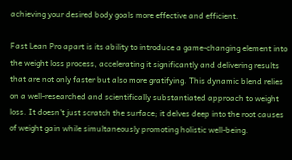achieving your desired body goals more effective and efficient.

Fast Lean Pro apart is its ability to introduce a game-changing element into the weight loss process, accelerating it significantly and delivering results that are not only faster but also more gratifying. This dynamic blend relies on a well-researched and scientifically substantiated approach to weight loss. It doesn't just scratch the surface; it delves deep into the root causes of weight gain while simultaneously promoting holistic well-being.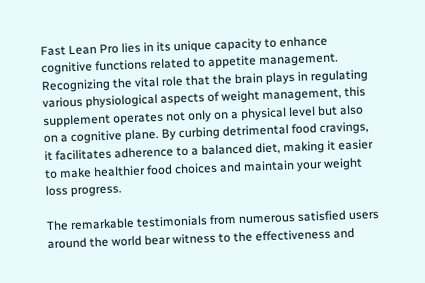Fast Lean Pro lies in its unique capacity to enhance cognitive functions related to appetite management. Recognizing the vital role that the brain plays in regulating various physiological aspects of weight management, this supplement operates not only on a physical level but also on a cognitive plane. By curbing detrimental food cravings, it facilitates adherence to a balanced diet, making it easier to make healthier food choices and maintain your weight loss progress.

The remarkable testimonials from numerous satisfied users around the world bear witness to the effectiveness and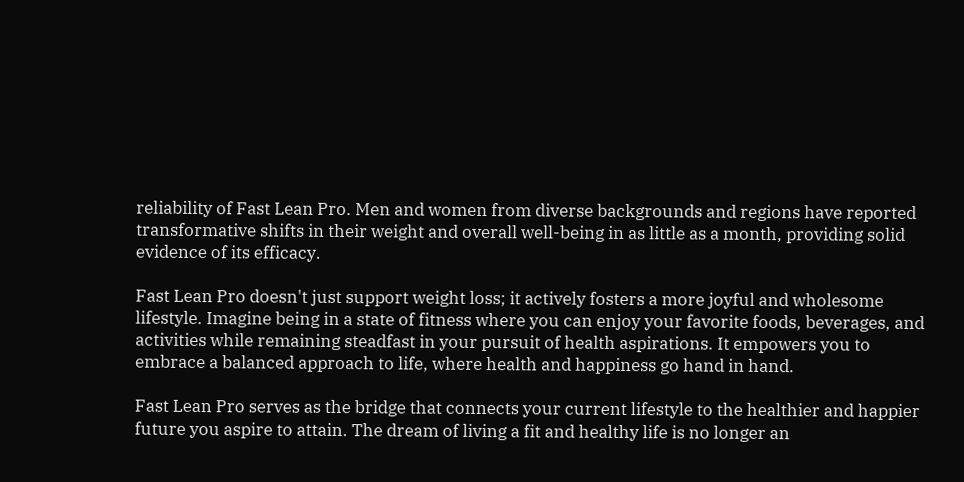reliability of Fast Lean Pro. Men and women from diverse backgrounds and regions have reported transformative shifts in their weight and overall well-being in as little as a month, providing solid evidence of its efficacy.

Fast Lean Pro doesn't just support weight loss; it actively fosters a more joyful and wholesome lifestyle. Imagine being in a state of fitness where you can enjoy your favorite foods, beverages, and activities while remaining steadfast in your pursuit of health aspirations. It empowers you to embrace a balanced approach to life, where health and happiness go hand in hand.

Fast Lean Pro serves as the bridge that connects your current lifestyle to the healthier and happier future you aspire to attain. The dream of living a fit and healthy life is no longer an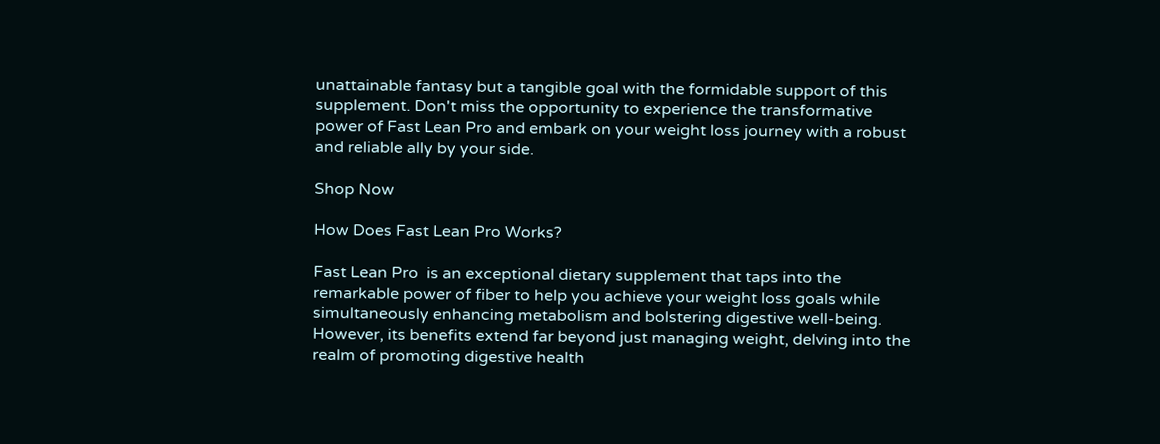unattainable fantasy but a tangible goal with the formidable support of this supplement. Don't miss the opportunity to experience the transformative power of Fast Lean Pro and embark on your weight loss journey with a robust and reliable ally by your side.

Shop Now

How Does Fast Lean Pro Works?

Fast Lean Pro  is an exceptional dietary supplement that taps into the remarkable power of fiber to help you achieve your weight loss goals while simultaneously enhancing metabolism and bolstering digestive well-being. However, its benefits extend far beyond just managing weight, delving into the realm of promoting digestive health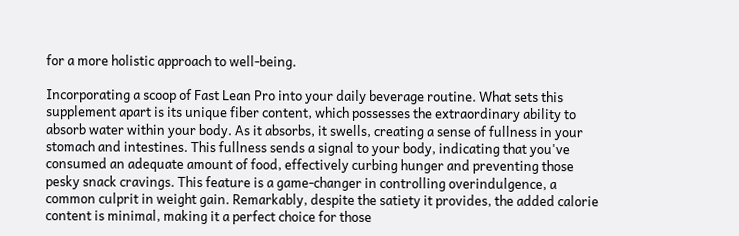for a more holistic approach to well-being.

Incorporating a scoop of Fast Lean Pro into your daily beverage routine. What sets this supplement apart is its unique fiber content, which possesses the extraordinary ability to absorb water within your body. As it absorbs, it swells, creating a sense of fullness in your stomach and intestines. This fullness sends a signal to your body, indicating that you've consumed an adequate amount of food, effectively curbing hunger and preventing those pesky snack cravings. This feature is a game-changer in controlling overindulgence, a common culprit in weight gain. Remarkably, despite the satiety it provides, the added calorie content is minimal, making it a perfect choice for those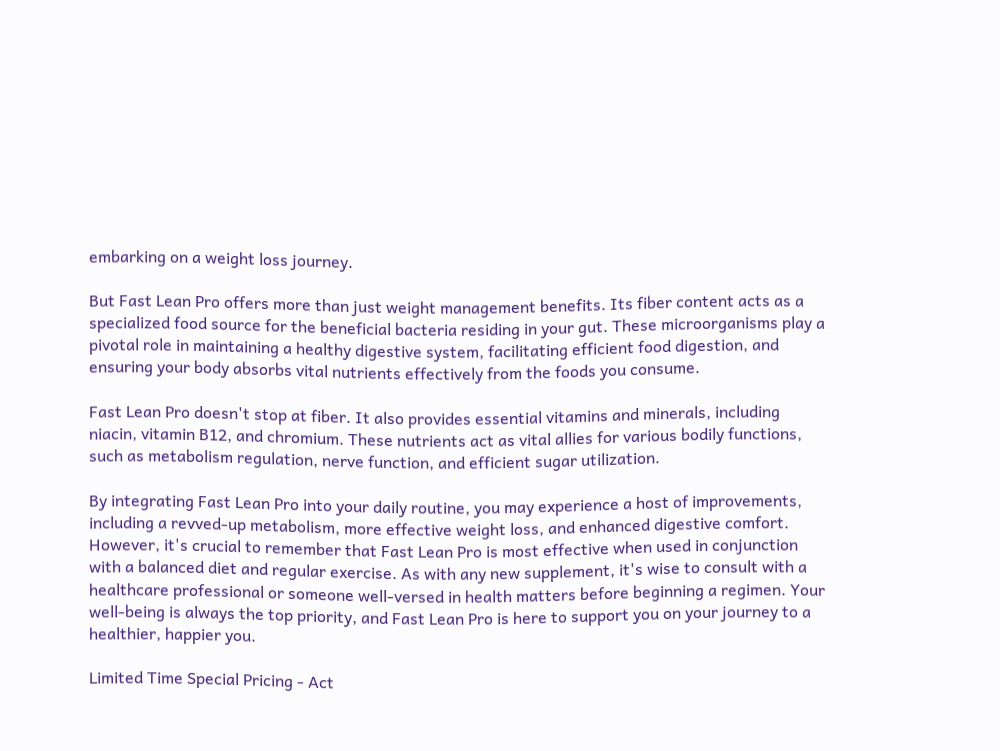embarking on a weight loss journey.

But Fast Lean Pro offers more than just weight management benefits. Its fiber content acts as a specialized food source for the beneficial bacteria residing in your gut. These microorganisms play a pivotal role in maintaining a healthy digestive system, facilitating efficient food digestion, and ensuring your body absorbs vital nutrients effectively from the foods you consume.

Fast Lean Pro doesn't stop at fiber. It also provides essential vitamins and minerals, including niacin, vitamin B12, and chromium. These nutrients act as vital allies for various bodily functions, such as metabolism regulation, nerve function, and efficient sugar utilization.

By integrating Fast Lean Pro into your daily routine, you may experience a host of improvements, including a revved-up metabolism, more effective weight loss, and enhanced digestive comfort. However, it's crucial to remember that Fast Lean Pro is most effective when used in conjunction with a balanced diet and regular exercise. As with any new supplement, it's wise to consult with a healthcare professional or someone well-versed in health matters before beginning a regimen. Your well-being is always the top priority, and Fast Lean Pro is here to support you on your journey to a healthier, happier you.

Limited Time Special Pricing - Act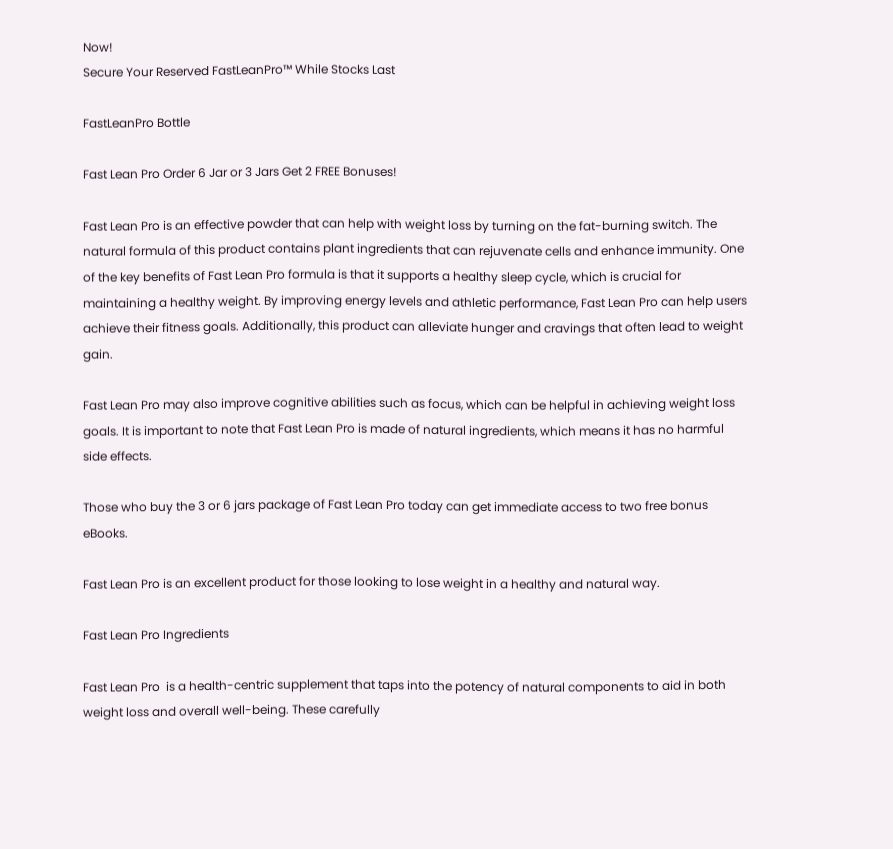Now!
Secure Your Reserved FastLeanPro™ While Stocks Last

FastLeanPro Bottle

Fast Lean Pro Order 6 Jar or 3 Jars Get 2 FREE Bonuses!

Fast Lean Pro is an effective powder that can help with weight loss by turning on the fat-burning switch. The natural formula of this product contains plant ingredients that can rejuvenate cells and enhance immunity. One of the key benefits of Fast Lean Pro formula is that it supports a healthy sleep cycle, which is crucial for maintaining a healthy weight. By improving energy levels and athletic performance, Fast Lean Pro can help users achieve their fitness goals. Additionally, this product can alleviate hunger and cravings that often lead to weight gain.

Fast Lean Pro may also improve cognitive abilities such as focus, which can be helpful in achieving weight loss goals. It is important to note that Fast Lean Pro is made of natural ingredients, which means it has no harmful side effects.

Those who buy the 3 or 6 jars package of Fast Lean Pro today can get immediate access to two free bonus eBooks.

Fast Lean Pro is an excellent product for those looking to lose weight in a healthy and natural way.

Fast Lean Pro Ingredients

Fast Lean Pro  is a health-centric supplement that taps into the potency of natural components to aid in both weight loss and overall well-being. These carefully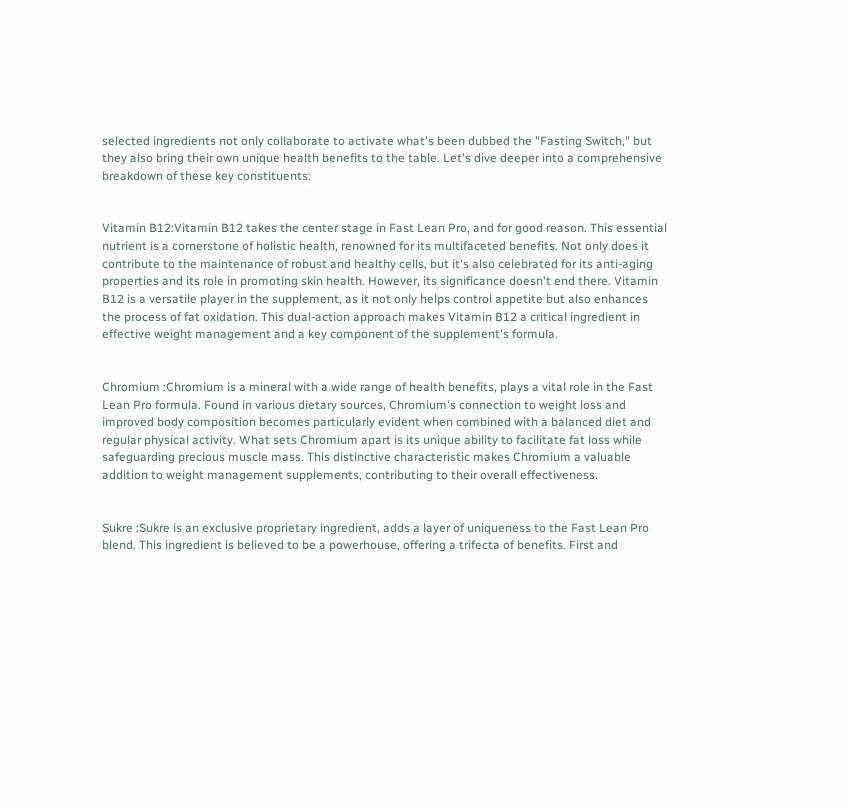selected ingredients not only collaborate to activate what's been dubbed the "Fasting Switch," but they also bring their own unique health benefits to the table. Let's dive deeper into a comprehensive breakdown of these key constituents:


Vitamin B12:Vitamin B12 takes the center stage in Fast Lean Pro, and for good reason. This essential nutrient is a cornerstone of holistic health, renowned for its multifaceted benefits. Not only does it contribute to the maintenance of robust and healthy cells, but it's also celebrated for its anti-aging properties and its role in promoting skin health. However, its significance doesn't end there. Vitamin B12 is a versatile player in the supplement, as it not only helps control appetite but also enhances the process of fat oxidation. This dual-action approach makes Vitamin B12 a critical ingredient in effective weight management and a key component of the supplement's formula.


Chromium :Chromium is a mineral with a wide range of health benefits, plays a vital role in the Fast Lean Pro formula. Found in various dietary sources, Chromium's connection to weight loss and improved body composition becomes particularly evident when combined with a balanced diet and regular physical activity. What sets Chromium apart is its unique ability to facilitate fat loss while safeguarding precious muscle mass. This distinctive characteristic makes Chromium a valuable addition to weight management supplements, contributing to their overall effectiveness.


Sukre :Sukre is an exclusive proprietary ingredient, adds a layer of uniqueness to the Fast Lean Pro blend. This ingredient is believed to be a powerhouse, offering a trifecta of benefits. First and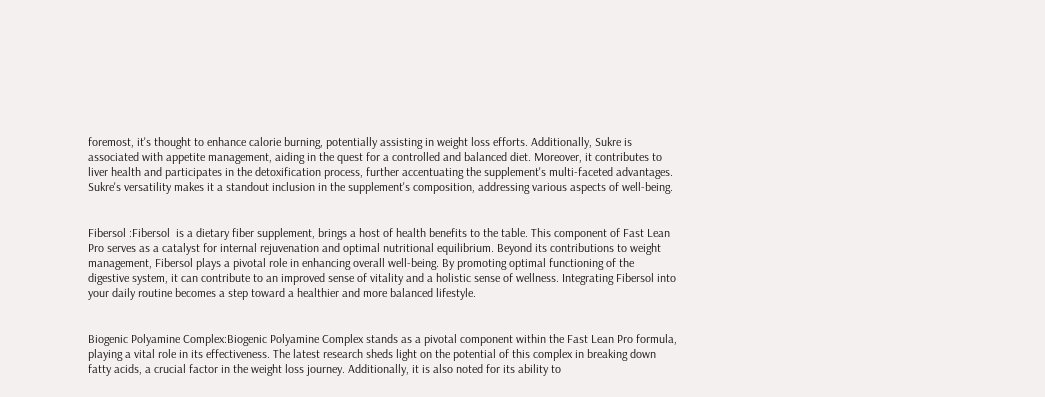foremost, it's thought to enhance calorie burning, potentially assisting in weight loss efforts. Additionally, Sukre is associated with appetite management, aiding in the quest for a controlled and balanced diet. Moreover, it contributes to liver health and participates in the detoxification process, further accentuating the supplement's multi-faceted advantages. Sukre's versatility makes it a standout inclusion in the supplement's composition, addressing various aspects of well-being.


Fibersol :Fibersol  is a dietary fiber supplement, brings a host of health benefits to the table. This component of Fast Lean Pro serves as a catalyst for internal rejuvenation and optimal nutritional equilibrium. Beyond its contributions to weight management, Fibersol plays a pivotal role in enhancing overall well-being. By promoting optimal functioning of the digestive system, it can contribute to an improved sense of vitality and a holistic sense of wellness. Integrating Fibersol into your daily routine becomes a step toward a healthier and more balanced lifestyle.


Biogenic Polyamine Complex:Biogenic Polyamine Complex stands as a pivotal component within the Fast Lean Pro formula, playing a vital role in its effectiveness. The latest research sheds light on the potential of this complex in breaking down fatty acids, a crucial factor in the weight loss journey. Additionally, it is also noted for its ability to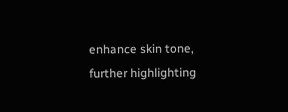enhance skin tone, further highlighting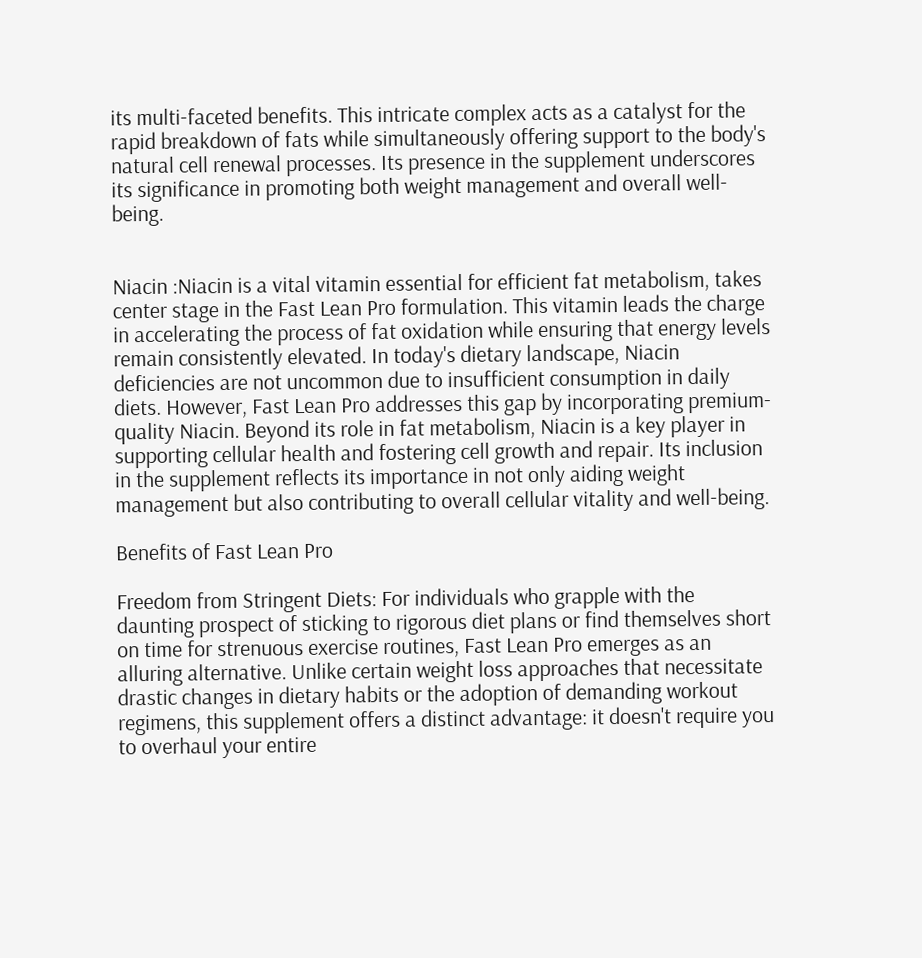its multi-faceted benefits. This intricate complex acts as a catalyst for the rapid breakdown of fats while simultaneously offering support to the body's natural cell renewal processes. Its presence in the supplement underscores its significance in promoting both weight management and overall well-being.


Niacin :Niacin is a vital vitamin essential for efficient fat metabolism, takes center stage in the Fast Lean Pro formulation. This vitamin leads the charge in accelerating the process of fat oxidation while ensuring that energy levels remain consistently elevated. In today's dietary landscape, Niacin deficiencies are not uncommon due to insufficient consumption in daily diets. However, Fast Lean Pro addresses this gap by incorporating premium-quality Niacin. Beyond its role in fat metabolism, Niacin is a key player in supporting cellular health and fostering cell growth and repair. Its inclusion in the supplement reflects its importance in not only aiding weight management but also contributing to overall cellular vitality and well-being.

Benefits of Fast Lean Pro

Freedom from Stringent Diets: For individuals who grapple with the daunting prospect of sticking to rigorous diet plans or find themselves short on time for strenuous exercise routines, Fast Lean Pro emerges as an alluring alternative. Unlike certain weight loss approaches that necessitate drastic changes in dietary habits or the adoption of demanding workout regimens, this supplement offers a distinct advantage: it doesn't require you to overhaul your entire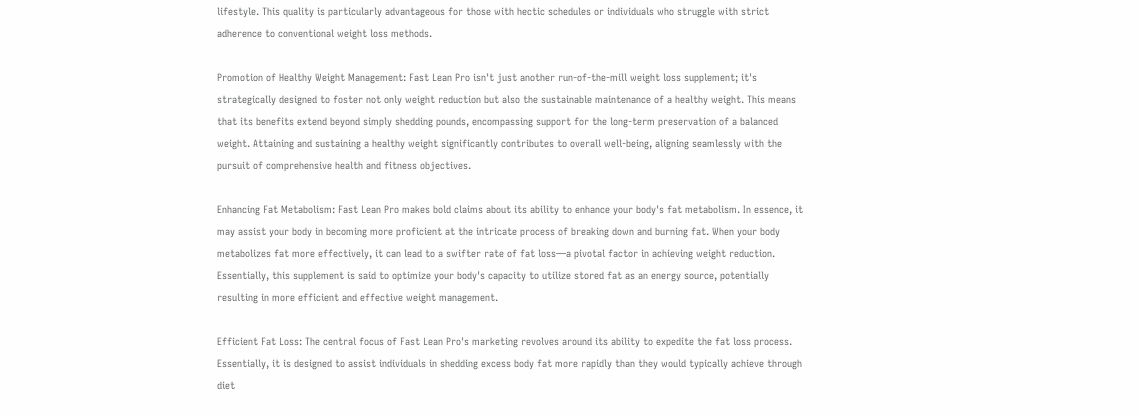lifestyle. This quality is particularly advantageous for those with hectic schedules or individuals who struggle with strict adherence to conventional weight loss methods.

Promotion of Healthy Weight Management: Fast Lean Pro isn't just another run-of-the-mill weight loss supplement; it's strategically designed to foster not only weight reduction but also the sustainable maintenance of a healthy weight. This means that its benefits extend beyond simply shedding pounds, encompassing support for the long-term preservation of a balanced weight. Attaining and sustaining a healthy weight significantly contributes to overall well-being, aligning seamlessly with the pursuit of comprehensive health and fitness objectives.

Enhancing Fat Metabolism: Fast Lean Pro makes bold claims about its ability to enhance your body's fat metabolism. In essence, it may assist your body in becoming more proficient at the intricate process of breaking down and burning fat. When your body metabolizes fat more effectively, it can lead to a swifter rate of fat loss—a pivotal factor in achieving weight reduction. Essentially, this supplement is said to optimize your body's capacity to utilize stored fat as an energy source, potentially resulting in more efficient and effective weight management.

Efficient Fat Loss: The central focus of Fast Lean Pro's marketing revolves around its ability to expedite the fat loss process. Essentially, it is designed to assist individuals in shedding excess body fat more rapidly than they would typically achieve through diet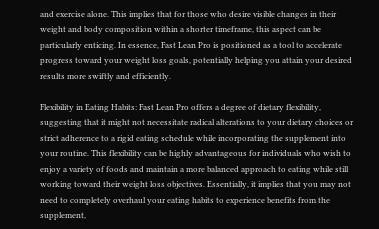and exercise alone. This implies that for those who desire visible changes in their weight and body composition within a shorter timeframe, this aspect can be particularly enticing. In essence, Fast Lean Pro is positioned as a tool to accelerate progress toward your weight loss goals, potentially helping you attain your desired results more swiftly and efficiently.

Flexibility in Eating Habits: Fast Lean Pro offers a degree of dietary flexibility, suggesting that it might not necessitate radical alterations to your dietary choices or strict adherence to a rigid eating schedule while incorporating the supplement into your routine. This flexibility can be highly advantageous for individuals who wish to enjoy a variety of foods and maintain a more balanced approach to eating while still working toward their weight loss objectives. Essentially, it implies that you may not need to completely overhaul your eating habits to experience benefits from the supplement,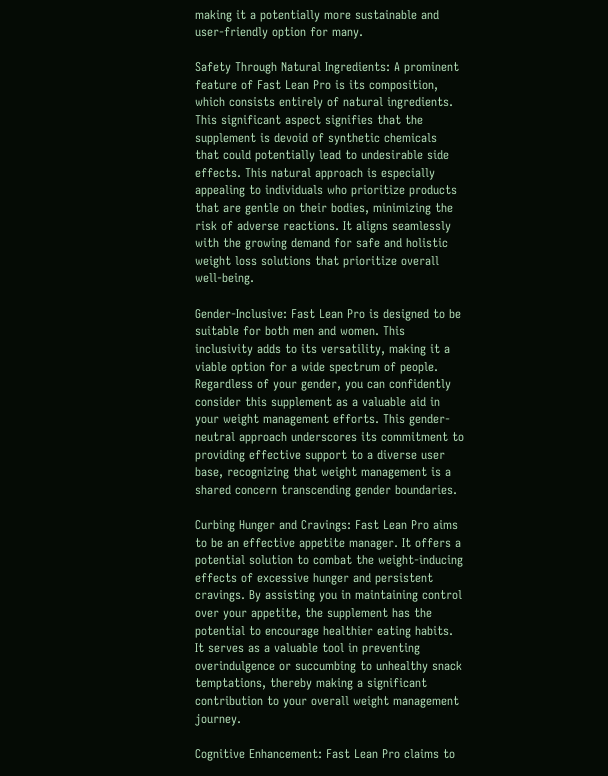making it a potentially more sustainable and user-friendly option for many.

Safety Through Natural Ingredients: A prominent feature of Fast Lean Pro is its composition, which consists entirely of natural ingredients. This significant aspect signifies that the supplement is devoid of synthetic chemicals that could potentially lead to undesirable side effects. This natural approach is especially appealing to individuals who prioritize products that are gentle on their bodies, minimizing the risk of adverse reactions. It aligns seamlessly with the growing demand for safe and holistic weight loss solutions that prioritize overall well-being.

Gender-Inclusive: Fast Lean Pro is designed to be suitable for both men and women. This inclusivity adds to its versatility, making it a viable option for a wide spectrum of people. Regardless of your gender, you can confidently consider this supplement as a valuable aid in your weight management efforts. This gender-neutral approach underscores its commitment to providing effective support to a diverse user base, recognizing that weight management is a shared concern transcending gender boundaries.

Curbing Hunger and Cravings: Fast Lean Pro aims to be an effective appetite manager. It offers a potential solution to combat the weight-inducing effects of excessive hunger and persistent cravings. By assisting you in maintaining control over your appetite, the supplement has the potential to encourage healthier eating habits. It serves as a valuable tool in preventing overindulgence or succumbing to unhealthy snack temptations, thereby making a significant contribution to your overall weight management journey.

Cognitive Enhancement: Fast Lean Pro claims to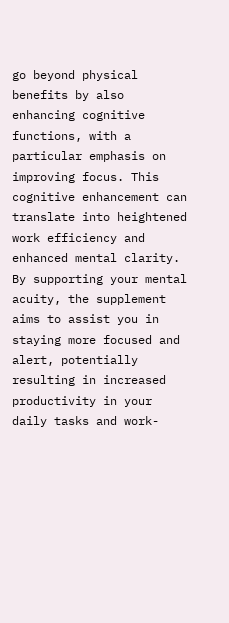go beyond physical benefits by also enhancing cognitive functions, with a particular emphasis on improving focus. This cognitive enhancement can translate into heightened work efficiency and enhanced mental clarity. By supporting your mental acuity, the supplement aims to assist you in staying more focused and alert, potentially resulting in increased productivity in your daily tasks and work-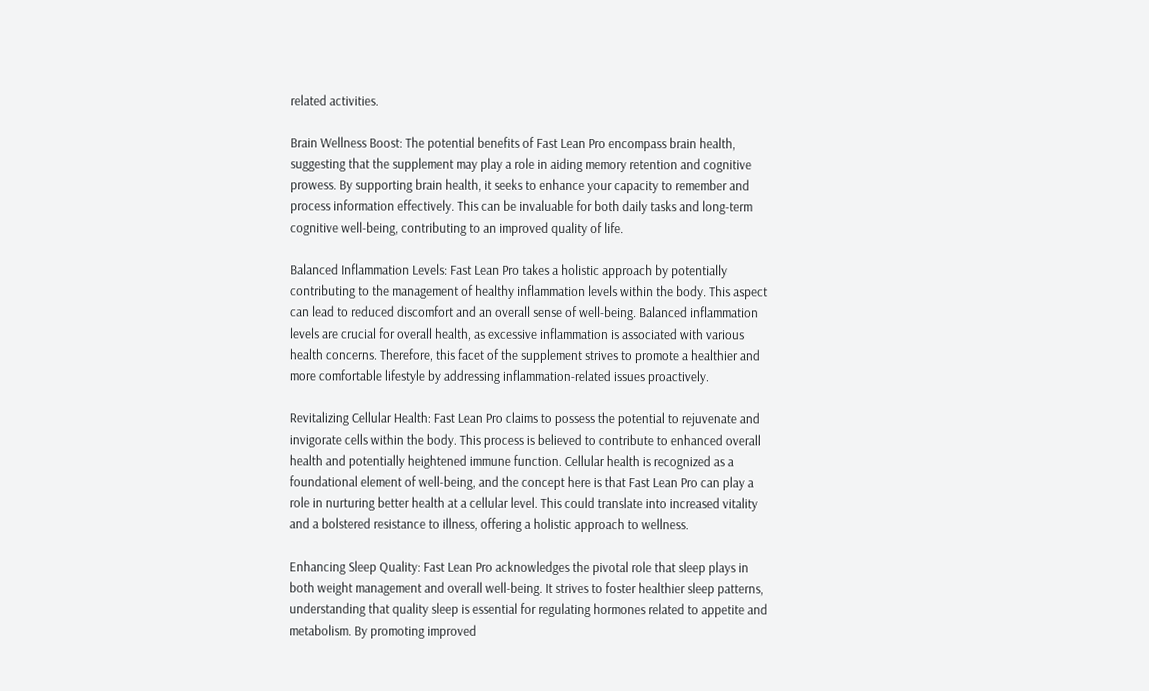related activities.

Brain Wellness Boost: The potential benefits of Fast Lean Pro encompass brain health, suggesting that the supplement may play a role in aiding memory retention and cognitive prowess. By supporting brain health, it seeks to enhance your capacity to remember and process information effectively. This can be invaluable for both daily tasks and long-term cognitive well-being, contributing to an improved quality of life.

Balanced Inflammation Levels: Fast Lean Pro takes a holistic approach by potentially contributing to the management of healthy inflammation levels within the body. This aspect can lead to reduced discomfort and an overall sense of well-being. Balanced inflammation levels are crucial for overall health, as excessive inflammation is associated with various health concerns. Therefore, this facet of the supplement strives to promote a healthier and more comfortable lifestyle by addressing inflammation-related issues proactively.

Revitalizing Cellular Health: Fast Lean Pro claims to possess the potential to rejuvenate and invigorate cells within the body. This process is believed to contribute to enhanced overall health and potentially heightened immune function. Cellular health is recognized as a foundational element of well-being, and the concept here is that Fast Lean Pro can play a role in nurturing better health at a cellular level. This could translate into increased vitality and a bolstered resistance to illness, offering a holistic approach to wellness.

Enhancing Sleep Quality: Fast Lean Pro acknowledges the pivotal role that sleep plays in both weight management and overall well-being. It strives to foster healthier sleep patterns, understanding that quality sleep is essential for regulating hormones related to appetite and metabolism. By promoting improved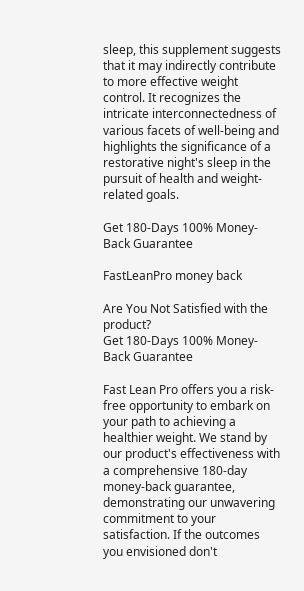sleep, this supplement suggests that it may indirectly contribute to more effective weight control. It recognizes the intricate interconnectedness of various facets of well-being and highlights the significance of a restorative night's sleep in the pursuit of health and weight-related goals.

Get 180-Days 100% Money-Back Guarantee

FastLeanPro money back

Are You Not Satisfied with the product?
Get 180-Days 100% Money-Back Guarantee

Fast Lean Pro offers you a risk-free opportunity to embark on your path to achieving a healthier weight. We stand by our product's effectiveness with a comprehensive 180-day money-back guarantee, demonstrating our unwavering commitment to your satisfaction. If the outcomes you envisioned don't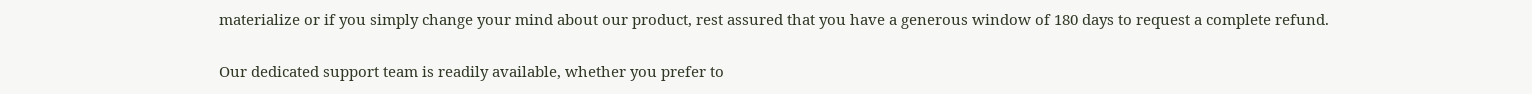materialize or if you simply change your mind about our product, rest assured that you have a generous window of 180 days to request a complete refund.

Our dedicated support team is readily available, whether you prefer to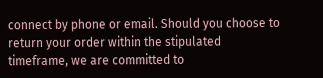connect by phone or email. Should you choose to return your order within the stipulated timeframe, we are committed to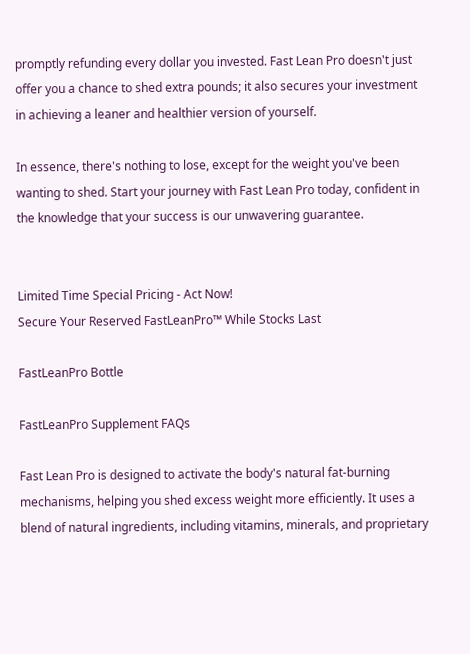promptly refunding every dollar you invested. Fast Lean Pro doesn't just offer you a chance to shed extra pounds; it also secures your investment in achieving a leaner and healthier version of yourself.

In essence, there's nothing to lose, except for the weight you've been wanting to shed. Start your journey with Fast Lean Pro today, confident in the knowledge that your success is our unwavering guarantee.


Limited Time Special Pricing - Act Now!
Secure Your Reserved FastLeanPro™ While Stocks Last

FastLeanPro Bottle

FastLeanPro Supplement FAQs

Fast Lean Pro is designed to activate the body's natural fat-burning mechanisms, helping you shed excess weight more efficiently. It uses a blend of natural ingredients, including vitamins, minerals, and proprietary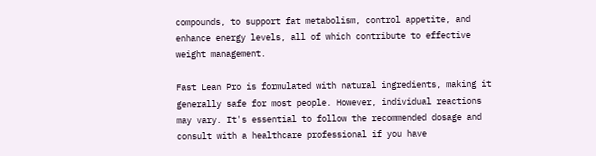compounds, to support fat metabolism, control appetite, and enhance energy levels, all of which contribute to effective weight management.

Fast Lean Pro is formulated with natural ingredients, making it generally safe for most people. However, individual reactions may vary. It's essential to follow the recommended dosage and consult with a healthcare professional if you have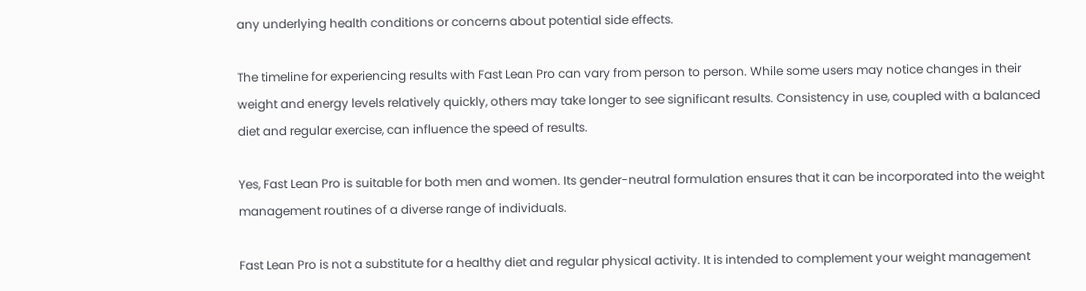any underlying health conditions or concerns about potential side effects.

The timeline for experiencing results with Fast Lean Pro can vary from person to person. While some users may notice changes in their weight and energy levels relatively quickly, others may take longer to see significant results. Consistency in use, coupled with a balanced diet and regular exercise, can influence the speed of results.

Yes, Fast Lean Pro is suitable for both men and women. Its gender-neutral formulation ensures that it can be incorporated into the weight management routines of a diverse range of individuals.

Fast Lean Pro is not a substitute for a healthy diet and regular physical activity. It is intended to complement your weight management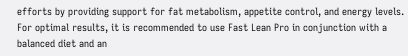efforts by providing support for fat metabolism, appetite control, and energy levels. For optimal results, it is recommended to use Fast Lean Pro in conjunction with a balanced diet and an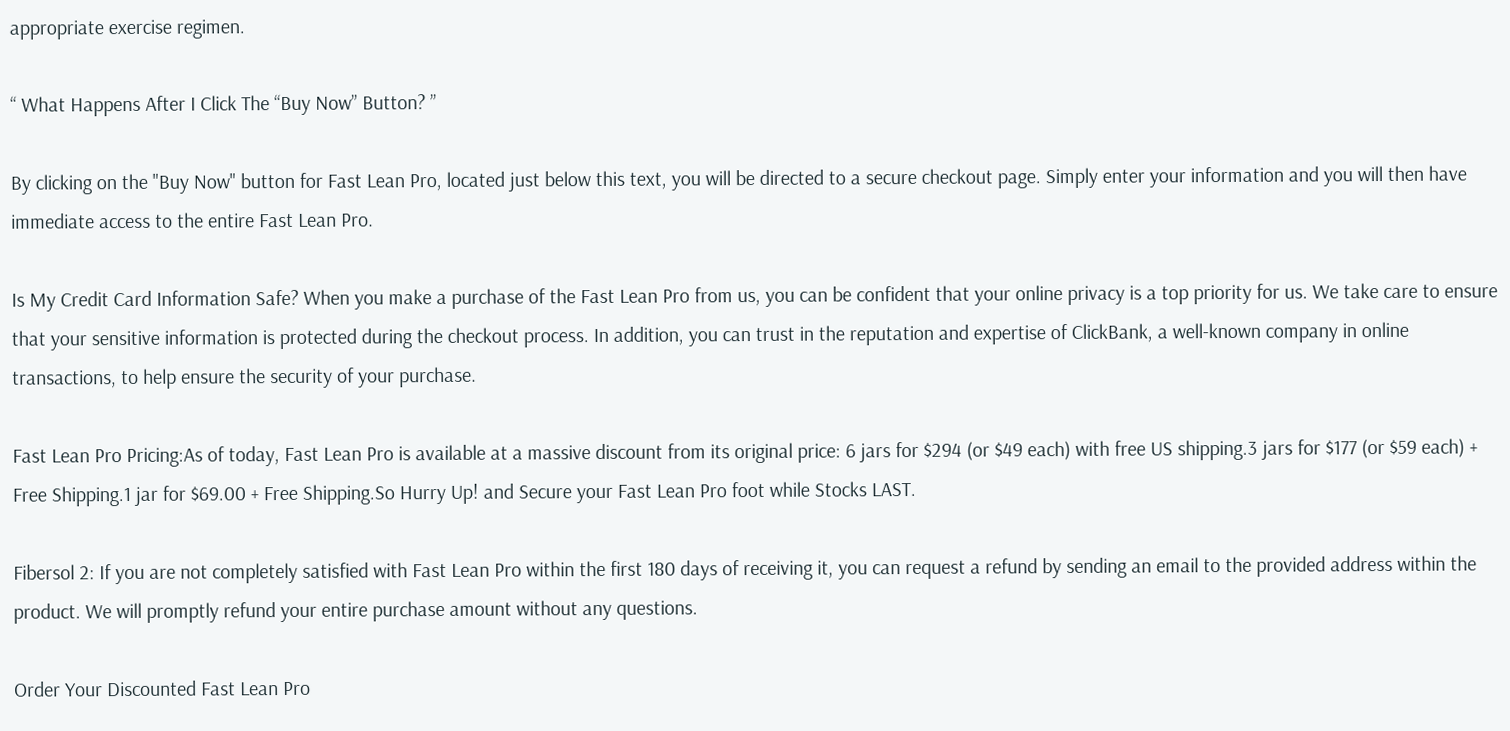appropriate exercise regimen.

“ What Happens After I Click The “Buy Now” Button? ”

By clicking on the "Buy Now" button for Fast Lean Pro, located just below this text, you will be directed to a secure checkout page. Simply enter your information and you will then have immediate access to the entire Fast Lean Pro.

Is My Credit Card Information Safe? When you make a purchase of the Fast Lean Pro from us, you can be confident that your online privacy is a top priority for us. We take care to ensure that your sensitive information is protected during the checkout process. In addition, you can trust in the reputation and expertise of ClickBank, a well-known company in online transactions, to help ensure the security of your purchase.

Fast Lean Pro Pricing:As of today, Fast Lean Pro is available at a massive discount from its original price: 6 jars for $294 (or $49 each) with free US shipping.3 jars for $177 (or $59 each) + Free Shipping.1 jar for $69.00 + Free Shipping.So Hurry Up! and Secure your Fast Lean Pro foot while Stocks LAST.

Fibersol 2: If you are not completely satisfied with Fast Lean Pro within the first 180 days of receiving it, you can request a refund by sending an email to the provided address within the product. We will promptly refund your entire purchase amount without any questions.

Order Your Discounted Fast Lean Pro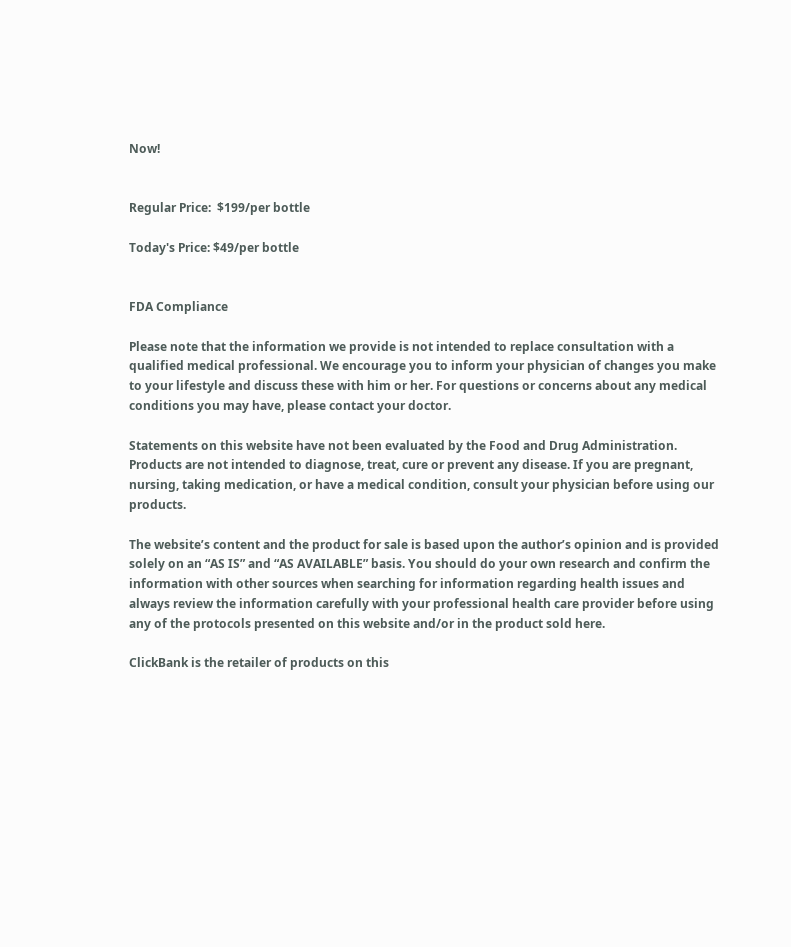Now!


Regular Price:  $199/per bottle

Today's Price: $49/per bottle


FDA Compliance

Please note that the information we provide is not intended to replace consultation with a qualified medical professional. We encourage you to inform your physician of changes you make to your lifestyle and discuss these with him or her. For questions or concerns about any medical conditions you may have, please contact your doctor.

Statements on this website have not been evaluated by the Food and Drug Administration. Products are not intended to diagnose, treat, cure or prevent any disease. If you are pregnant, nursing, taking medication, or have a medical condition, consult your physician before using our products.

The website’s content and the product for sale is based upon the author’s opinion and is provided solely on an “AS IS” and “AS AVAILABLE” basis. You should do your own research and confirm the information with other sources when searching for information regarding health issues and always review the information carefully with your professional health care provider before using any of the protocols presented on this website and/or in the product sold here.

ClickBank is the retailer of products on this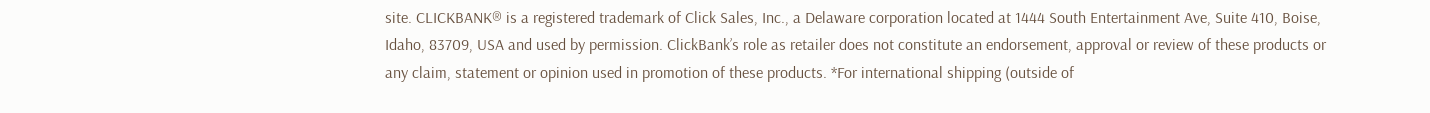site. CLICKBANK® is a registered trademark of Click Sales, Inc., a Delaware corporation located at 1444 South Entertainment Ave, Suite 410, Boise, Idaho, 83709, USA and used by permission. ClickBank’s role as retailer does not constitute an endorsement, approval or review of these products or any claim, statement or opinion used in promotion of these products. *For international shipping (outside of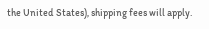the United States), shipping fees will apply.